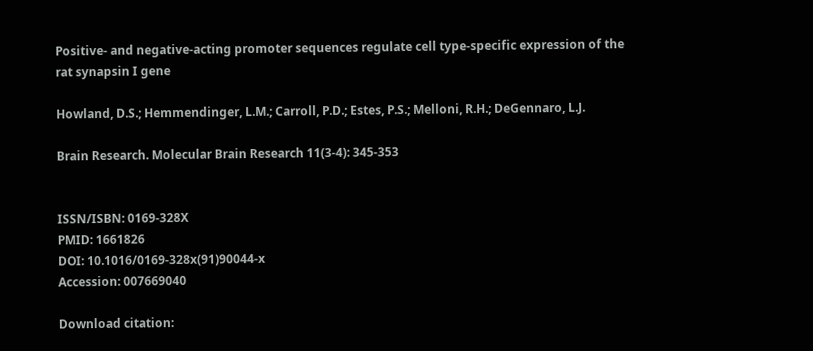Positive- and negative-acting promoter sequences regulate cell type-specific expression of the rat synapsin I gene

Howland, D.S.; Hemmendinger, L.M.; Carroll, P.D.; Estes, P.S.; Melloni, R.H.; DeGennaro, L.J.

Brain Research. Molecular Brain Research 11(3-4): 345-353


ISSN/ISBN: 0169-328X
PMID: 1661826
DOI: 10.1016/0169-328x(91)90044-x
Accession: 007669040

Download citation: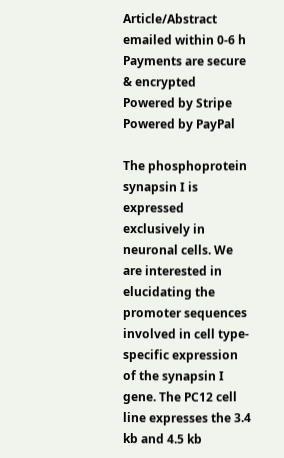Article/Abstract emailed within 0-6 h
Payments are secure & encrypted
Powered by Stripe
Powered by PayPal

The phosphoprotein synapsin I is expressed exclusively in neuronal cells. We are interested in elucidating the promoter sequences involved in cell type-specific expression of the synapsin I gene. The PC12 cell line expresses the 3.4 kb and 4.5 kb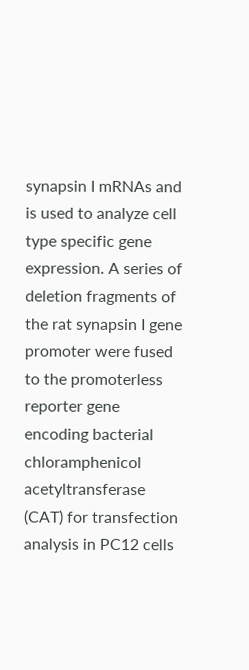synapsin I mRNAs and is used to analyze cell type specific gene expression. A series of deletion fragments of the rat synapsin I gene promoter were fused to the promoterless reporter gene encoding bacterial chloramphenicol acetyltransferase (CAT) for transfection analysis in PC12 cells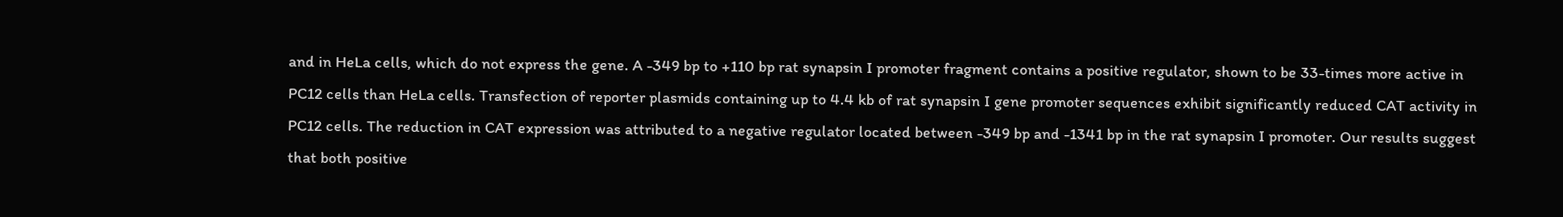and in HeLa cells, which do not express the gene. A -349 bp to +110 bp rat synapsin I promoter fragment contains a positive regulator, shown to be 33-times more active in PC12 cells than HeLa cells. Transfection of reporter plasmids containing up to 4.4 kb of rat synapsin I gene promoter sequences exhibit significantly reduced CAT activity in PC12 cells. The reduction in CAT expression was attributed to a negative regulator located between -349 bp and -1341 bp in the rat synapsin I promoter. Our results suggest that both positive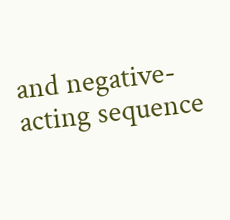and negative-acting sequence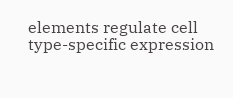elements regulate cell type-specific expression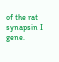of the rat synapsin I gene.